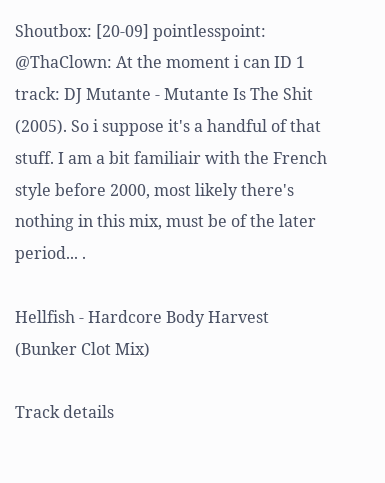Shoutbox: [20-09] pointlesspoint: @ThaClown: At the moment i can ID 1 track: DJ Mutante - Mutante Is The Shit (2005). So i suppose it's a handful of that stuff. I am a bit familiair with the French style before 2000, most likely there's nothing in this mix, must be of the later period... .

Hellfish - Hardcore Body Harvest (Bunker Clot Mix)

Track details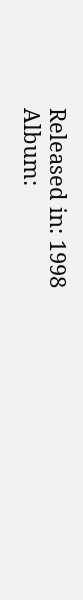Released in: 1998
Album: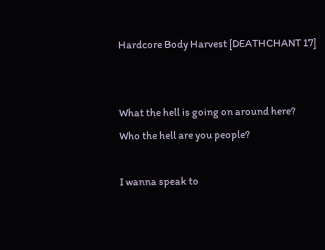Hardcore Body Harvest [DEATHCHANT 17]


What the hell is going on around here?
Who the hell are you people?

I wanna speak to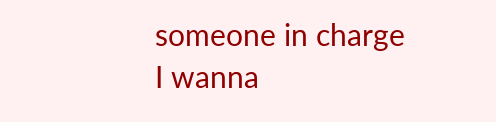someone in charge
I wanna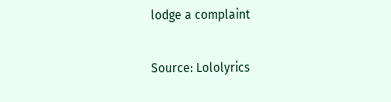lodge a complaint

Source: Lololyrics